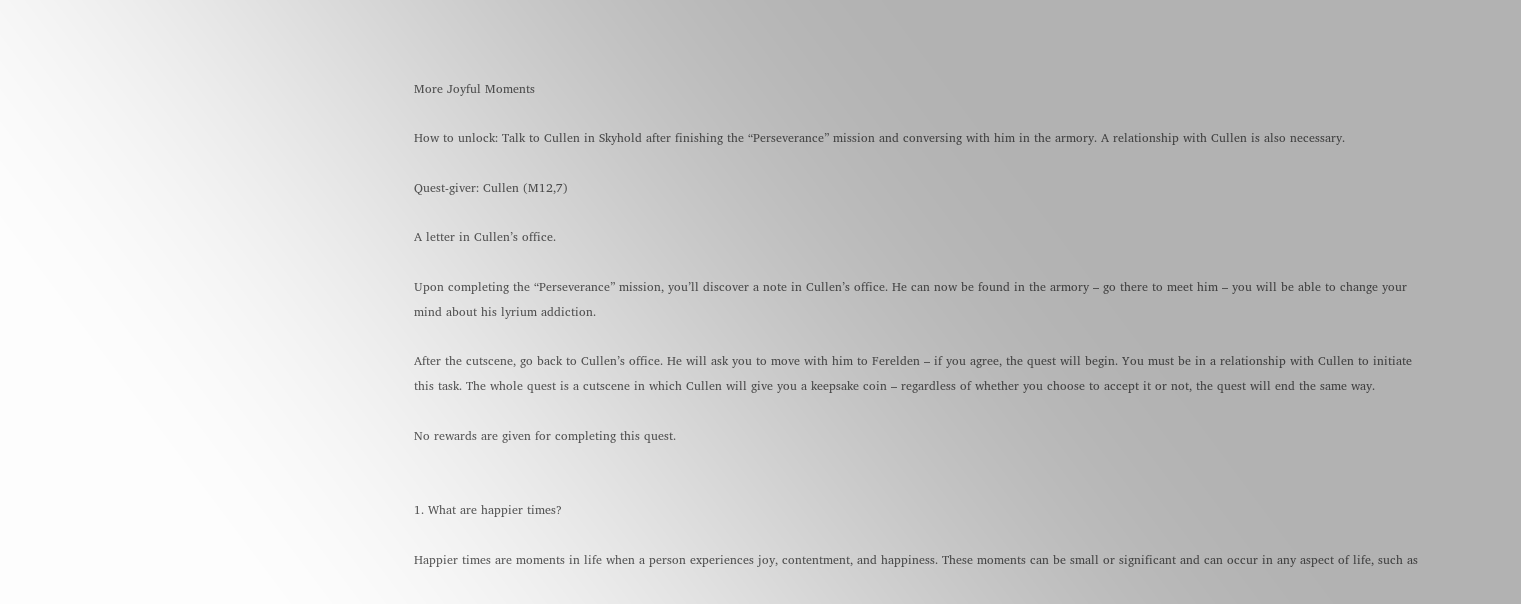More Joyful Moments

How to unlock: Talk to Cullen in Skyhold after finishing the “Perseverance” mission and conversing with him in the armory. A relationship with Cullen is also necessary.

Quest-giver: Cullen (M12,7)

A letter in Cullen’s office.

Upon completing the “Perseverance” mission, you’ll discover a note in Cullen’s office. He can now be found in the armory – go there to meet him – you will be able to change your mind about his lyrium addiction.

After the cutscene, go back to Cullen’s office. He will ask you to move with him to Ferelden – if you agree, the quest will begin. You must be in a relationship with Cullen to initiate this task. The whole quest is a cutscene in which Cullen will give you a keepsake coin – regardless of whether you choose to accept it or not, the quest will end the same way.

No rewards are given for completing this quest.


1. What are happier times?

Happier times are moments in life when a person experiences joy, contentment, and happiness. These moments can be small or significant and can occur in any aspect of life, such as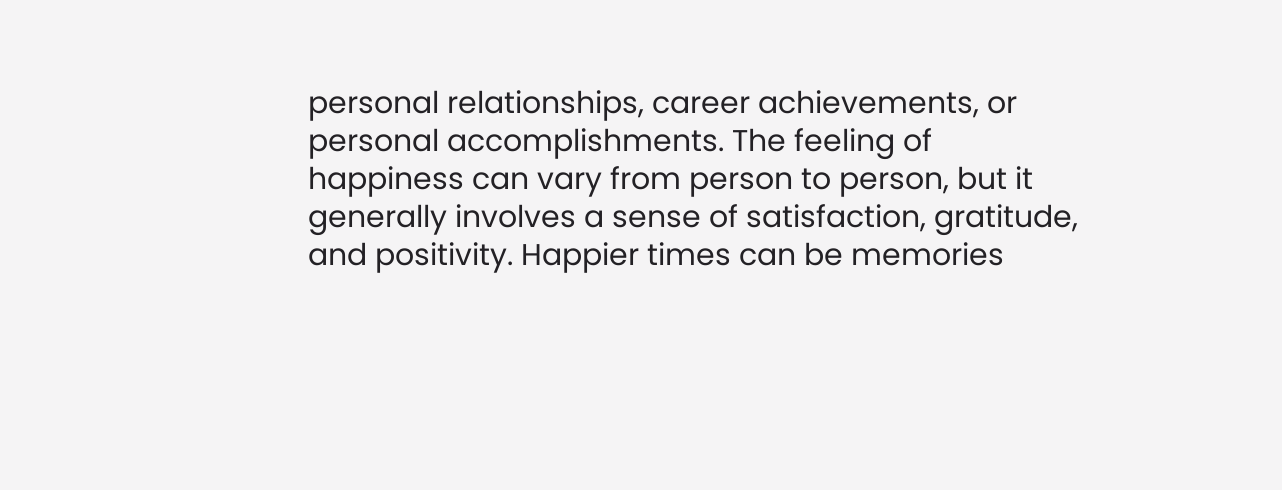personal relationships, career achievements, or personal accomplishments. The feeling of happiness can vary from person to person, but it generally involves a sense of satisfaction, gratitude, and positivity. Happier times can be memories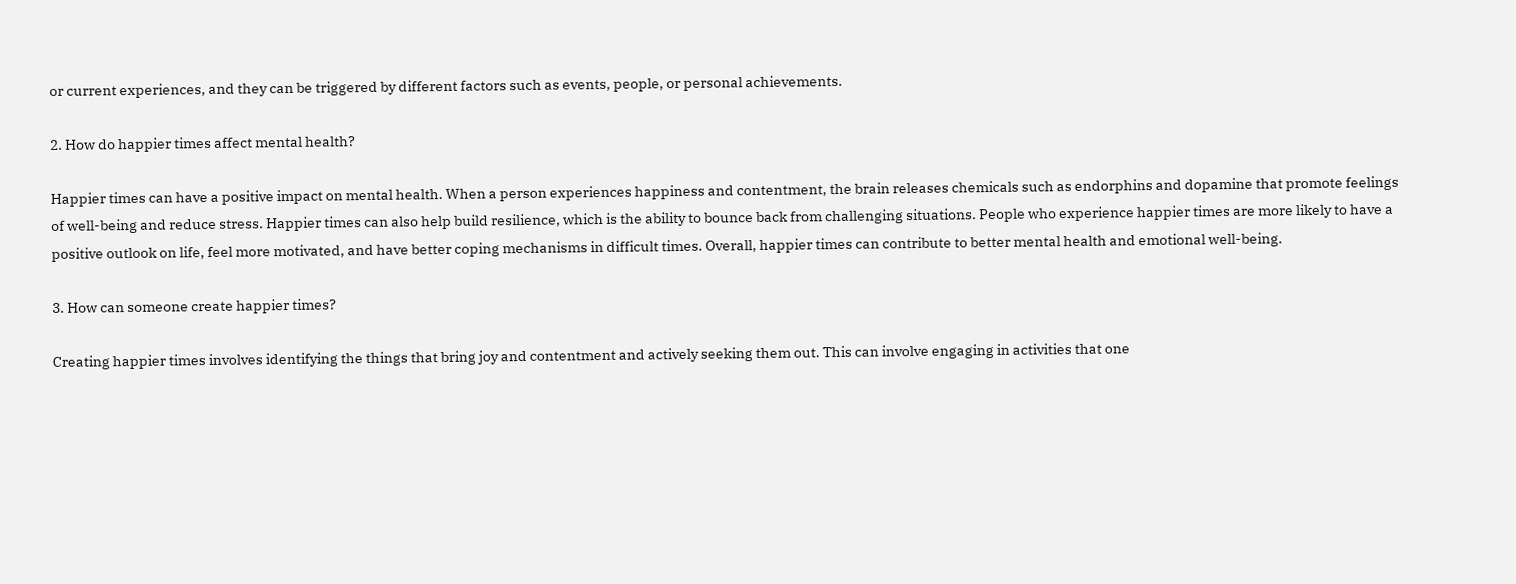or current experiences, and they can be triggered by different factors such as events, people, or personal achievements.

2. How do happier times affect mental health?

Happier times can have a positive impact on mental health. When a person experiences happiness and contentment, the brain releases chemicals such as endorphins and dopamine that promote feelings of well-being and reduce stress. Happier times can also help build resilience, which is the ability to bounce back from challenging situations. People who experience happier times are more likely to have a positive outlook on life, feel more motivated, and have better coping mechanisms in difficult times. Overall, happier times can contribute to better mental health and emotional well-being.

3. How can someone create happier times?

Creating happier times involves identifying the things that bring joy and contentment and actively seeking them out. This can involve engaging in activities that one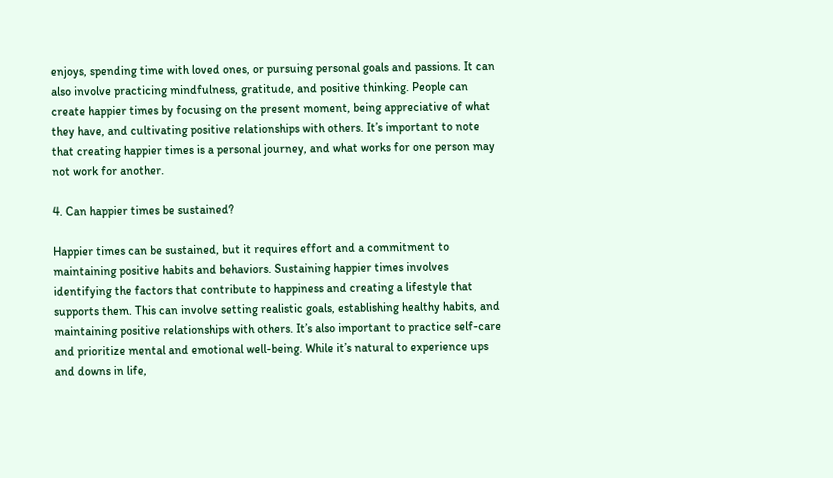enjoys, spending time with loved ones, or pursuing personal goals and passions. It can also involve practicing mindfulness, gratitude, and positive thinking. People can create happier times by focusing on the present moment, being appreciative of what they have, and cultivating positive relationships with others. It’s important to note that creating happier times is a personal journey, and what works for one person may not work for another.

4. Can happier times be sustained?

Happier times can be sustained, but it requires effort and a commitment to maintaining positive habits and behaviors. Sustaining happier times involves identifying the factors that contribute to happiness and creating a lifestyle that supports them. This can involve setting realistic goals, establishing healthy habits, and maintaining positive relationships with others. It’s also important to practice self-care and prioritize mental and emotional well-being. While it’s natural to experience ups and downs in life,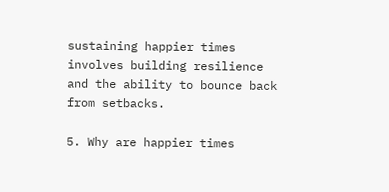sustaining happier times involves building resilience and the ability to bounce back from setbacks.

5. Why are happier times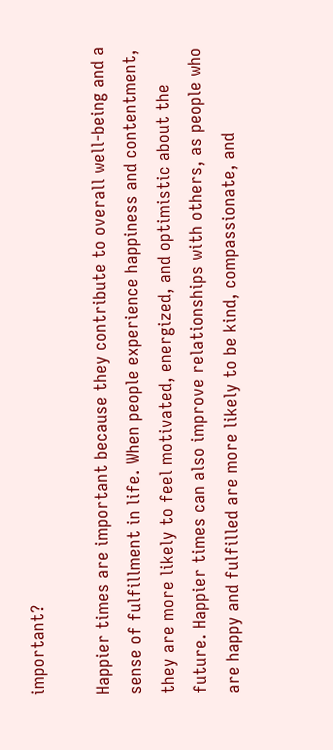important?

Happier times are important because they contribute to overall well-being and a sense of fulfillment in life. When people experience happiness and contentment, they are more likely to feel motivated, energized, and optimistic about the future. Happier times can also improve relationships with others, as people who are happy and fulfilled are more likely to be kind, compassionate, and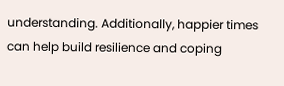understanding. Additionally, happier times can help build resilience and coping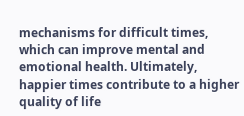mechanisms for difficult times, which can improve mental and emotional health. Ultimately, happier times contribute to a higher quality of life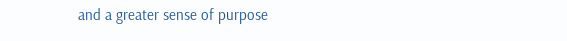and a greater sense of purpose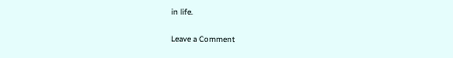in life.

Leave a Comment